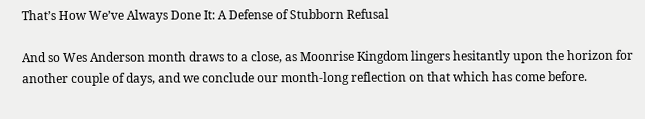That’s How We’ve Always Done It: A Defense of Stubborn Refusal

And so Wes Anderson month draws to a close, as Moonrise Kingdom lingers hesitantly upon the horizon for another couple of days, and we conclude our month-long reflection on that which has come before.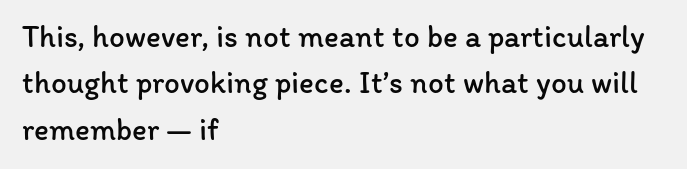This, however, is not meant to be a particularly thought provoking piece. It’s not what you will remember — if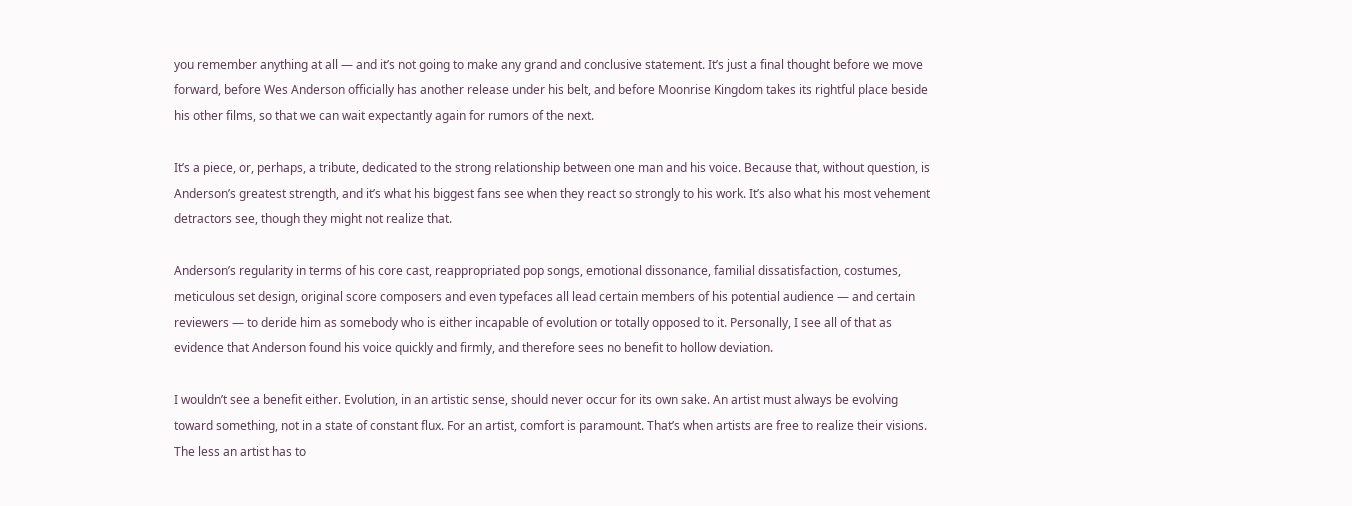you remember anything at all — and it’s not going to make any grand and conclusive statement. It’s just a final thought before we move forward, before Wes Anderson officially has another release under his belt, and before Moonrise Kingdom takes its rightful place beside his other films, so that we can wait expectantly again for rumors of the next.

It’s a piece, or, perhaps, a tribute, dedicated to the strong relationship between one man and his voice. Because that, without question, is Anderson’s greatest strength, and it’s what his biggest fans see when they react so strongly to his work. It’s also what his most vehement detractors see, though they might not realize that.

Anderson’s regularity in terms of his core cast, reappropriated pop songs, emotional dissonance, familial dissatisfaction, costumes, meticulous set design, original score composers and even typefaces all lead certain members of his potential audience — and certain reviewers — to deride him as somebody who is either incapable of evolution or totally opposed to it. Personally, I see all of that as evidence that Anderson found his voice quickly and firmly, and therefore sees no benefit to hollow deviation.

I wouldn’t see a benefit either. Evolution, in an artistic sense, should never occur for its own sake. An artist must always be evolving toward something, not in a state of constant flux. For an artist, comfort is paramount. That’s when artists are free to realize their visions. The less an artist has to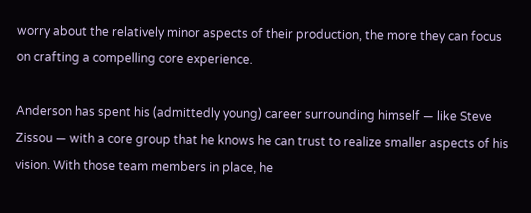worry about the relatively minor aspects of their production, the more they can focus on crafting a compelling core experience.

Anderson has spent his (admittedly young) career surrounding himself — like Steve Zissou — with a core group that he knows he can trust to realize smaller aspects of his vision. With those team members in place, he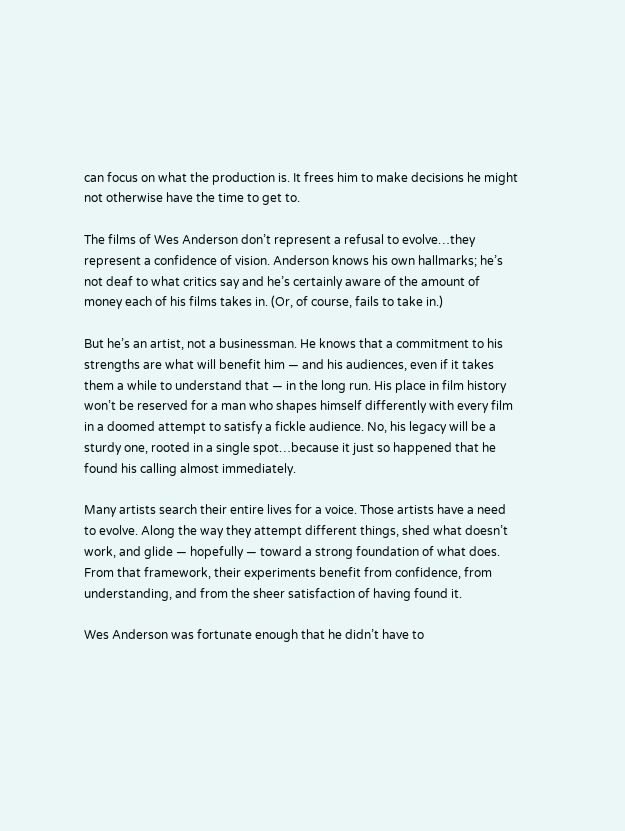can focus on what the production is. It frees him to make decisions he might not otherwise have the time to get to.

The films of Wes Anderson don’t represent a refusal to evolve…they represent a confidence of vision. Anderson knows his own hallmarks; he’s not deaf to what critics say and he’s certainly aware of the amount of money each of his films takes in. (Or, of course, fails to take in.)

But he’s an artist, not a businessman. He knows that a commitment to his strengths are what will benefit him — and his audiences, even if it takes them a while to understand that — in the long run. His place in film history won’t be reserved for a man who shapes himself differently with every film in a doomed attempt to satisfy a fickle audience. No, his legacy will be a sturdy one, rooted in a single spot…because it just so happened that he found his calling almost immediately.

Many artists search their entire lives for a voice. Those artists have a need to evolve. Along the way they attempt different things, shed what doesn’t work, and glide — hopefully — toward a strong foundation of what does. From that framework, their experiments benefit from confidence, from understanding, and from the sheer satisfaction of having found it.

Wes Anderson was fortunate enough that he didn’t have to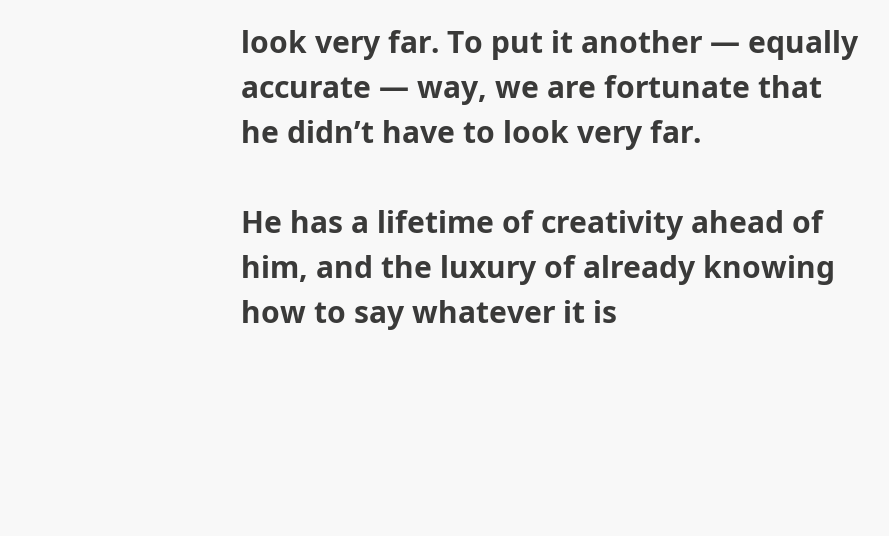look very far. To put it another — equally accurate — way, we are fortunate that he didn’t have to look very far.

He has a lifetime of creativity ahead of him, and the luxury of already knowing how to say whatever it is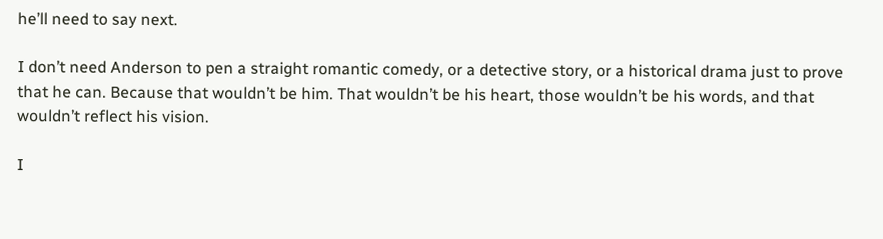he’ll need to say next.

I don’t need Anderson to pen a straight romantic comedy, or a detective story, or a historical drama just to prove that he can. Because that wouldn’t be him. That wouldn’t be his heart, those wouldn’t be his words, and that wouldn’t reflect his vision.

I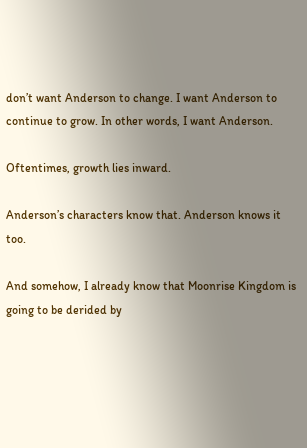don’t want Anderson to change. I want Anderson to continue to grow. In other words, I want Anderson.

Oftentimes, growth lies inward.

Anderson’s characters know that. Anderson knows it too.

And somehow, I already know that Moonrise Kingdom is going to be derided by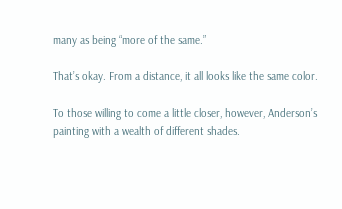many as being “more of the same.”

That’s okay. From a distance, it all looks like the same color.

To those willing to come a little closer, however, Anderson’s painting with a wealth of different shades.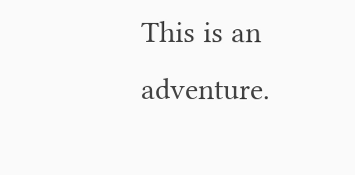This is an adventure.